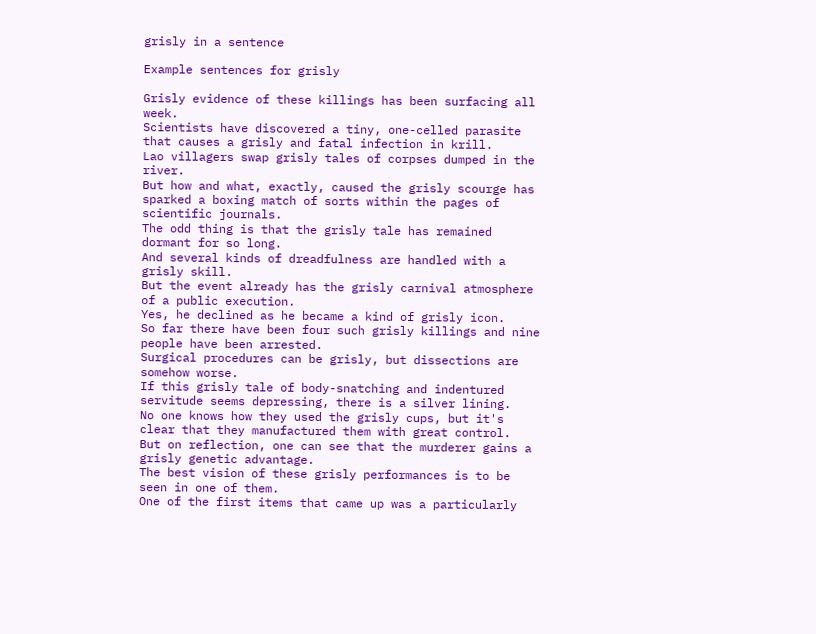grisly in a sentence

Example sentences for grisly

Grisly evidence of these killings has been surfacing all week.
Scientists have discovered a tiny, one-celled parasite that causes a grisly and fatal infection in krill.
Lao villagers swap grisly tales of corpses dumped in the river.
But how and what, exactly, caused the grisly scourge has sparked a boxing match of sorts within the pages of scientific journals.
The odd thing is that the grisly tale has remained dormant for so long.
And several kinds of dreadfulness are handled with a grisly skill.
But the event already has the grisly carnival atmosphere of a public execution.
Yes, he declined as he became a kind of grisly icon.
So far there have been four such grisly killings and nine people have been arrested.
Surgical procedures can be grisly, but dissections are somehow worse.
If this grisly tale of body-snatching and indentured servitude seems depressing, there is a silver lining.
No one knows how they used the grisly cups, but it's clear that they manufactured them with great control.
But on reflection, one can see that the murderer gains a grisly genetic advantage.
The best vision of these grisly performances is to be seen in one of them.
One of the first items that came up was a particularly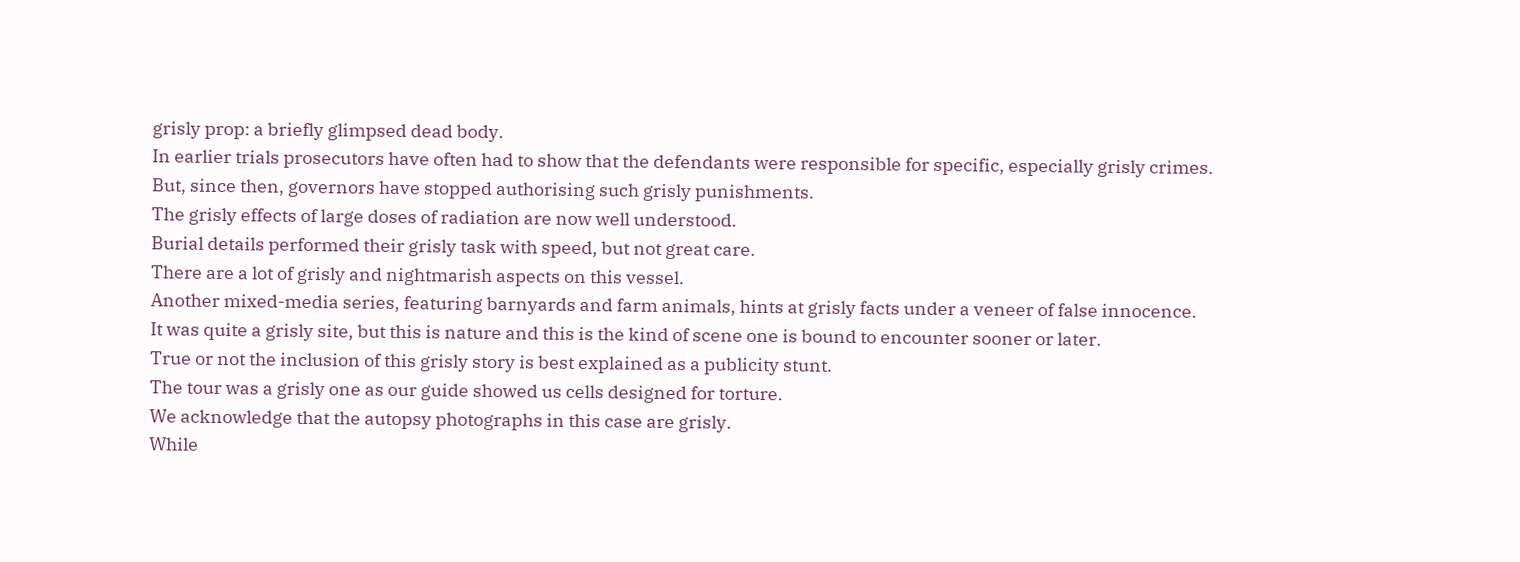grisly prop: a briefly glimpsed dead body.
In earlier trials prosecutors have often had to show that the defendants were responsible for specific, especially grisly crimes.
But, since then, governors have stopped authorising such grisly punishments.
The grisly effects of large doses of radiation are now well understood.
Burial details performed their grisly task with speed, but not great care.
There are a lot of grisly and nightmarish aspects on this vessel.
Another mixed-media series, featuring barnyards and farm animals, hints at grisly facts under a veneer of false innocence.
It was quite a grisly site, but this is nature and this is the kind of scene one is bound to encounter sooner or later.
True or not the inclusion of this grisly story is best explained as a publicity stunt.
The tour was a grisly one as our guide showed us cells designed for torture.
We acknowledge that the autopsy photographs in this case are grisly.
While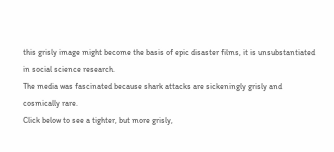this grisly image might become the basis of epic disaster films, it is unsubstantiated in social science research.
The media was fascinated because shark attacks are sickeningly grisly and cosmically rare.
Click below to see a tighter, but more grisly,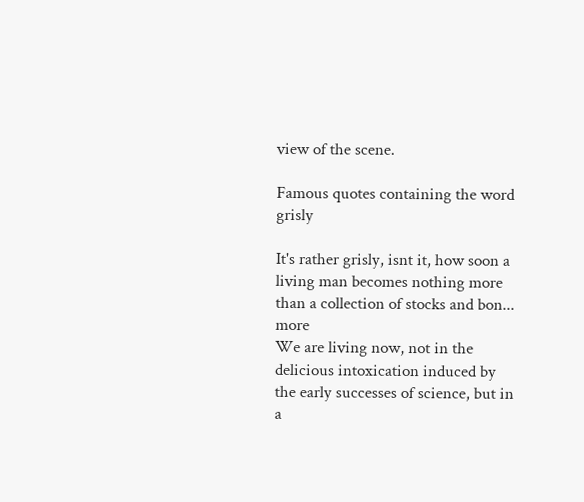view of the scene.

Famous quotes containing the word grisly

It's rather grisly, isnt it, how soon a living man becomes nothing more than a collection of stocks and bon... more
We are living now, not in the delicious intoxication induced by the early successes of science, but in a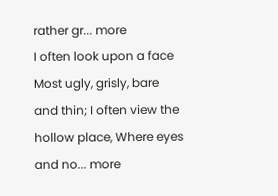rather gr... more
I often look upon a face Most ugly, grisly, bare and thin; I often view the hollow place, Where eyes and no... more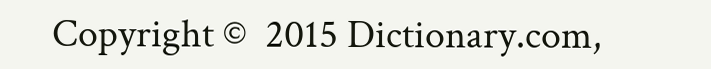Copyright ©  2015 Dictionary.com,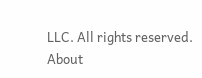LLC. All rights reserved.
About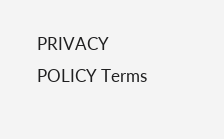PRIVACY POLICY Terms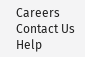Careers Contact Us Help